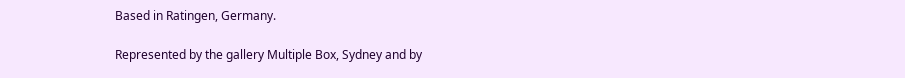Based in Ratingen, Germany.

Represented by the gallery Multiple Box, Sydney and by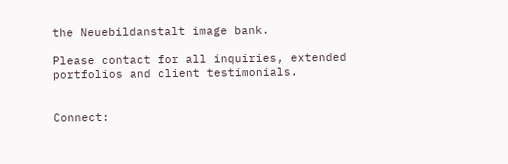the Neuebildanstalt image bank.

Please contact for all inquiries, extended portfolios and client testimonials.


Connect: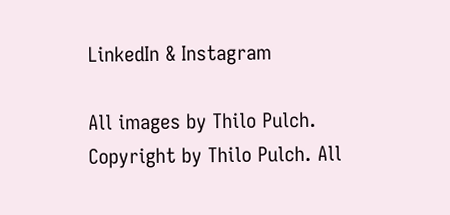LinkedIn & Instagram

All images by Thilo Pulch. Copyright by Thilo Pulch. All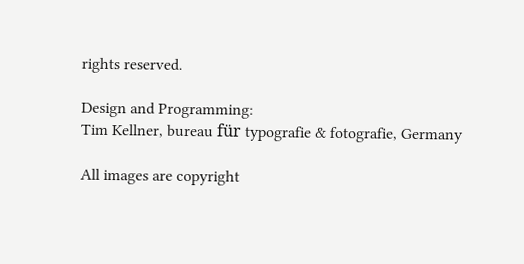rights reserved.

Design and Programming:
Tim Kellner, bureau für typografie & fotografie, Germany

All images are copyright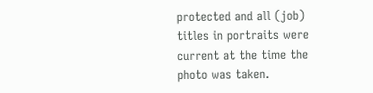protected and all (job) titles in portraits were current at the time the photo was taken.